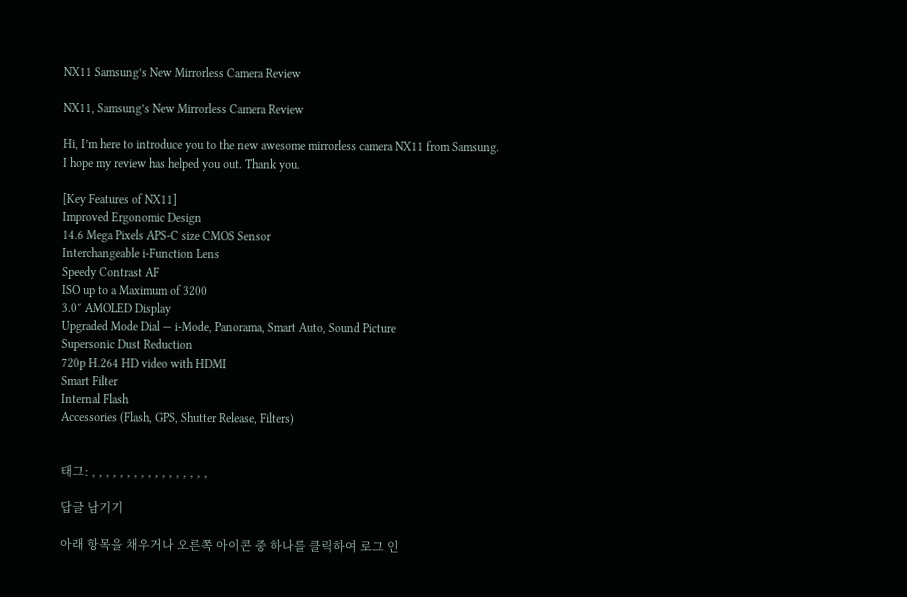NX11 Samsung’s New Mirrorless Camera Review

NX11, Samsung’s New Mirrorless Camera Review

Hi, I’m here to introduce you to the new awesome mirrorless camera NX11 from Samsung.
I hope my review has helped you out. Thank you.

[Key Features of NX11]
Improved Ergonomic Design
14.6 Mega Pixels APS-C size CMOS Sensor
Interchangeable i-Function Lens
Speedy Contrast AF
ISO up to a Maximum of 3200
3.0″ AMOLED Display
Upgraded Mode Dial — i-Mode, Panorama, Smart Auto, Sound Picture
Supersonic Dust Reduction
720p H.264 HD video with HDMI
Smart Filter
Internal Flash
Accessories (Flash, GPS, Shutter Release, Filters)


태그: , , , , , , , , , , , , , , , , ,

답글 남기기

아래 항목을 채우거나 오른쪽 아이콘 중 하나를 클릭하여 로그 인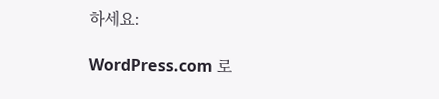하세요:

WordPress.com 로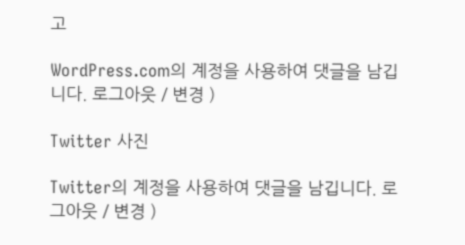고

WordPress.com의 계정을 사용하여 댓글을 남깁니다. 로그아웃 / 변경 )

Twitter 사진

Twitter의 계정을 사용하여 댓글을 남깁니다. 로그아웃 / 변경 )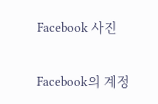Facebook 사진

Facebook의 계정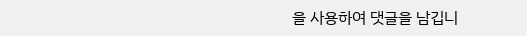을 사용하여 댓글을 남깁니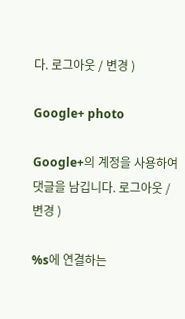다. 로그아웃 / 변경 )

Google+ photo

Google+의 계정을 사용하여 댓글을 남깁니다. 로그아웃 / 변경 )

%s에 연결하는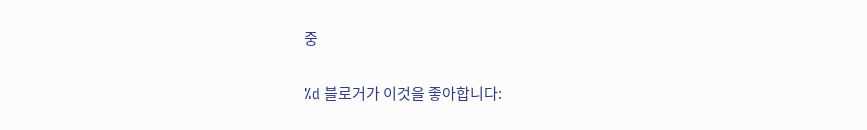중

%d 블로거가 이것을 좋아합니다: